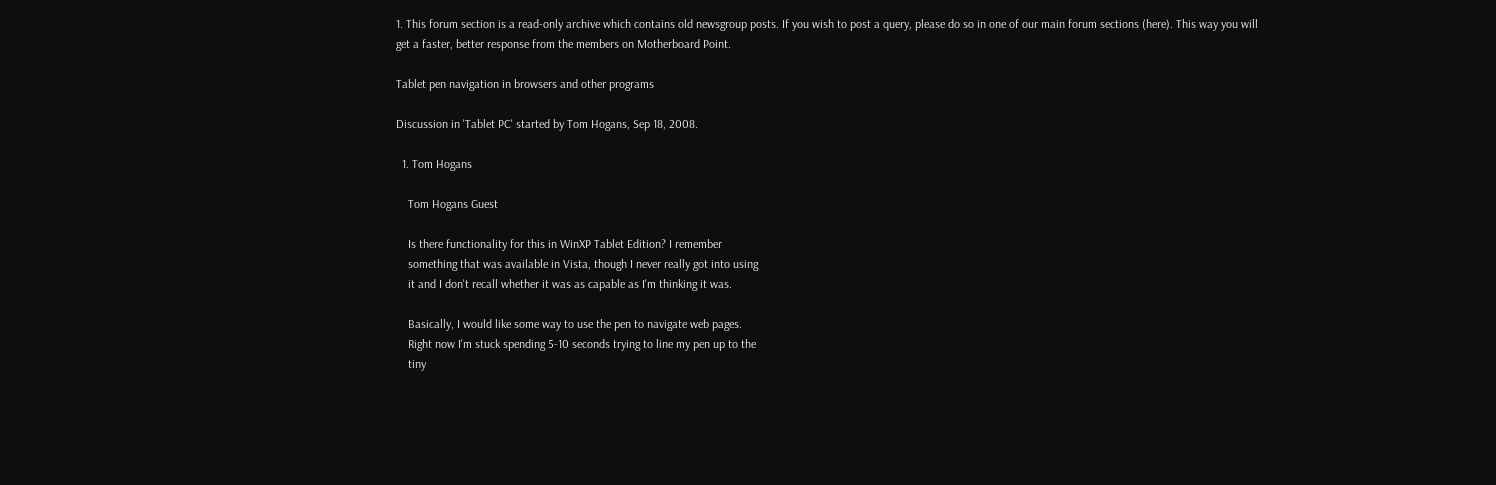1. This forum section is a read-only archive which contains old newsgroup posts. If you wish to post a query, please do so in one of our main forum sections (here). This way you will get a faster, better response from the members on Motherboard Point.

Tablet pen navigation in browsers and other programs

Discussion in 'Tablet PC' started by Tom Hogans, Sep 18, 2008.

  1. Tom Hogans

    Tom Hogans Guest

    Is there functionality for this in WinXP Tablet Edition? I remember
    something that was available in Vista, though I never really got into using
    it and I don't recall whether it was as capable as I'm thinking it was.

    Basically, I would like some way to use the pen to navigate web pages.
    Right now I'm stuck spending 5-10 seconds trying to line my pen up to the
    tiny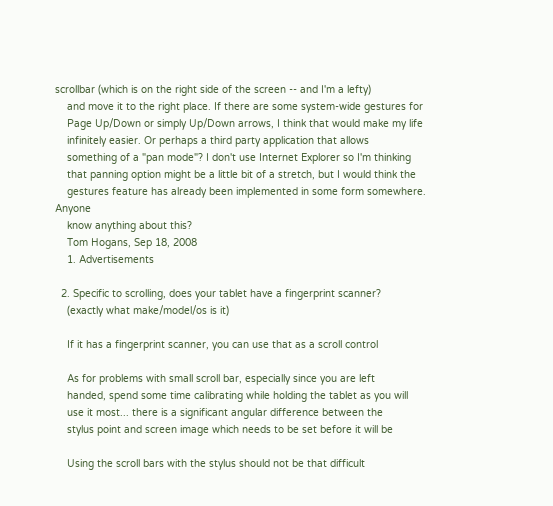scrollbar (which is on the right side of the screen -- and I'm a lefty)
    and move it to the right place. If there are some system-wide gestures for
    Page Up/Down or simply Up/Down arrows, I think that would make my life
    infinitely easier. Or perhaps a third party application that allows
    something of a "pan mode"? I don't use Internet Explorer so I'm thinking
    that panning option might be a little bit of a stretch, but I would think the
    gestures feature has already been implemented in some form somewhere. Anyone
    know anything about this?
    Tom Hogans, Sep 18, 2008
    1. Advertisements

  2. Specific to scrolling, does your tablet have a fingerprint scanner?
    (exactly what make/model/os is it)

    If it has a fingerprint scanner, you can use that as a scroll control

    As for problems with small scroll bar, especially since you are left
    handed, spend some time calibrating while holding the tablet as you will
    use it most... there is a significant angular difference between the
    stylus point and screen image which needs to be set before it will be

    Using the scroll bars with the stylus should not be that difficult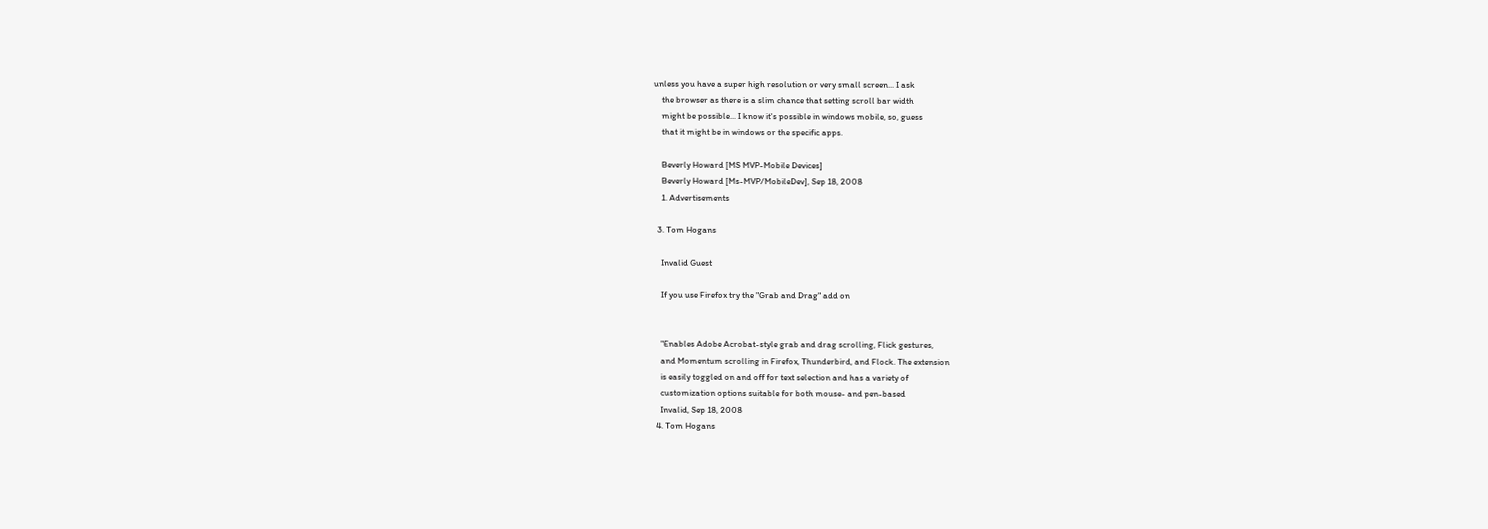unless you have a super high resolution or very small screen... I ask
    the browser as there is a slim chance that setting scroll bar width
    might be possible... I know it's possible in windows mobile, so, guess
    that it might be in windows or the specific apps.

    Beverly Howard [MS MVP-Mobile Devices]
    Beverly Howard [Ms-MVP/MobileDev], Sep 18, 2008
    1. Advertisements

  3. Tom Hogans

    Invalid Guest

    If you use Firefox try the "Grab and Drag" add on


    "Enables Adobe Acrobat-style grab and drag scrolling, Flick gestures,
    and Momentum scrolling in Firefox, Thunderbird, and Flock. The extension
    is easily toggled on and off for text selection and has a variety of
    customization options suitable for both mouse- and pen-based
    Invalid, Sep 18, 2008
  4. Tom Hogans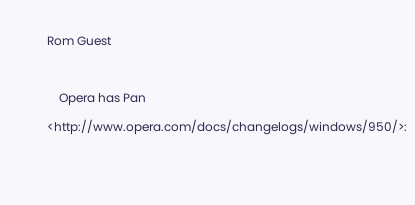Rom Guest

    Opera has Pan <http://www.opera.com/docs/changelogs/windows/950/>: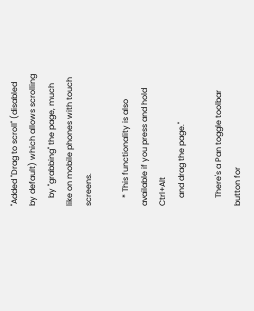"Added "Drag to scroll" (disabled by default) which allows scrolling
    by "grabbing" the page, much like on mobile phones with touch screens.

    * This functionality is also available if you press and hold Ctrl+Alt
    and drag the page."

    There's a Pan toggle toolbar button for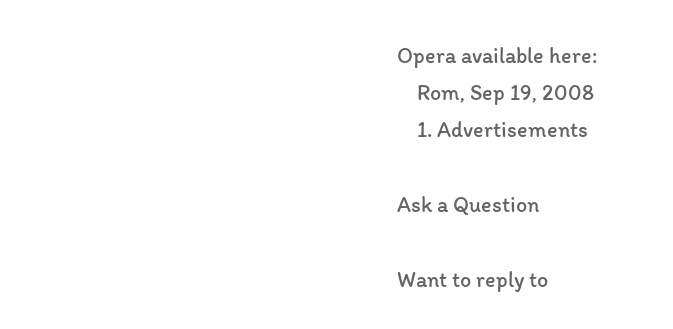Opera available here:
    Rom, Sep 19, 2008
    1. Advertisements

Ask a Question

Want to reply to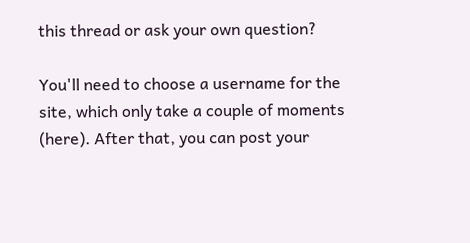this thread or ask your own question?

You'll need to choose a username for the site, which only take a couple of moments (here). After that, you can post your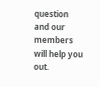question and our members will help you out.